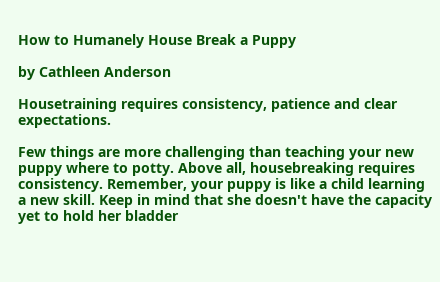How to Humanely House Break a Puppy

by Cathleen Anderson

Housetraining requires consistency, patience and clear expectations.

Few things are more challenging than teaching your new puppy where to potty. Above all, housebreaking requires consistency. Remember, your puppy is like a child learning a new skill. Keep in mind that she doesn't have the capacity yet to hold her bladder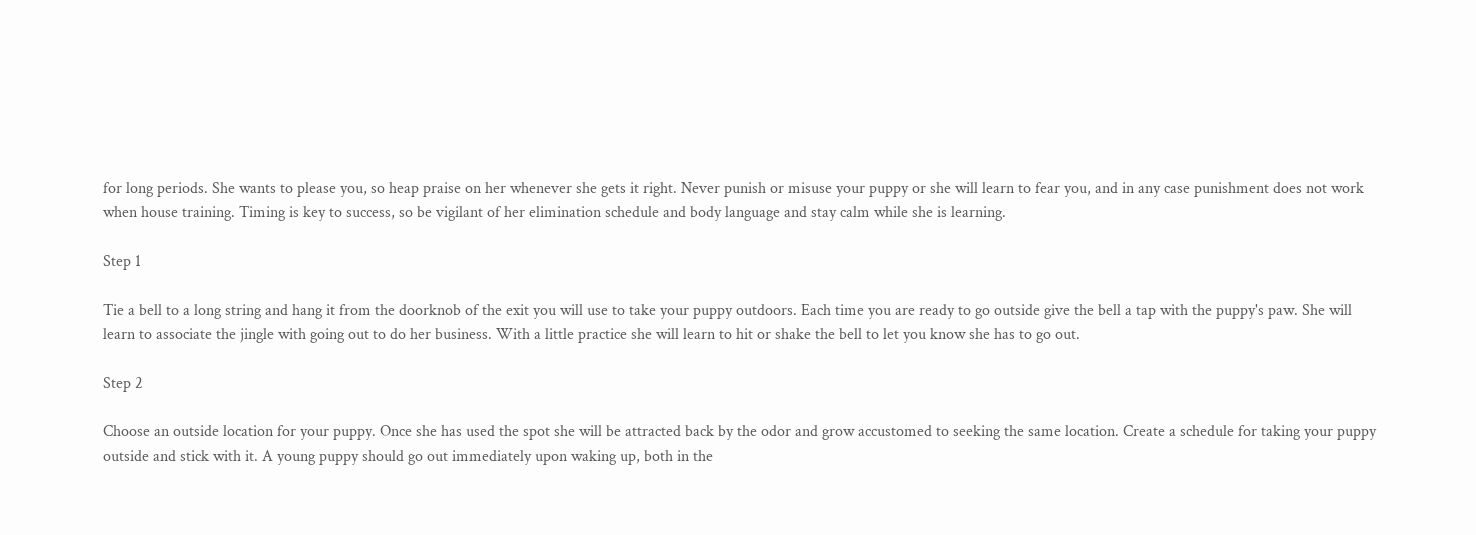for long periods. She wants to please you, so heap praise on her whenever she gets it right. Never punish or misuse your puppy or she will learn to fear you, and in any case punishment does not work when house training. Timing is key to success, so be vigilant of her elimination schedule and body language and stay calm while she is learning.

Step 1

Tie a bell to a long string and hang it from the doorknob of the exit you will use to take your puppy outdoors. Each time you are ready to go outside give the bell a tap with the puppy's paw. She will learn to associate the jingle with going out to do her business. With a little practice she will learn to hit or shake the bell to let you know she has to go out.

Step 2

Choose an outside location for your puppy. Once she has used the spot she will be attracted back by the odor and grow accustomed to seeking the same location. Create a schedule for taking your puppy outside and stick with it. A young puppy should go out immediately upon waking up, both in the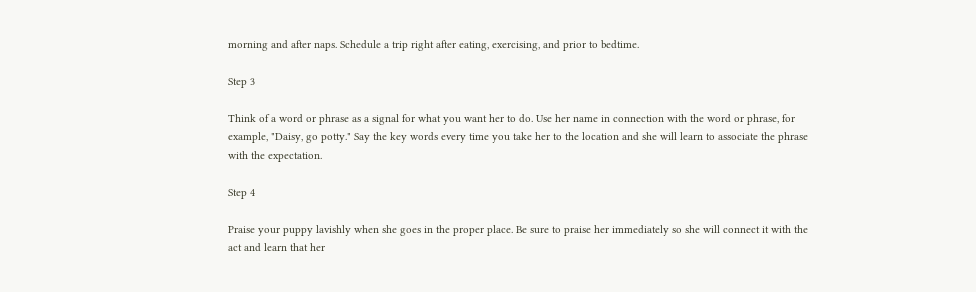morning and after naps. Schedule a trip right after eating, exercising, and prior to bedtime.

Step 3

Think of a word or phrase as a signal for what you want her to do. Use her name in connection with the word or phrase, for example, "Daisy, go potty." Say the key words every time you take her to the location and she will learn to associate the phrase with the expectation.

Step 4

Praise your puppy lavishly when she goes in the proper place. Be sure to praise her immediately so she will connect it with the act and learn that her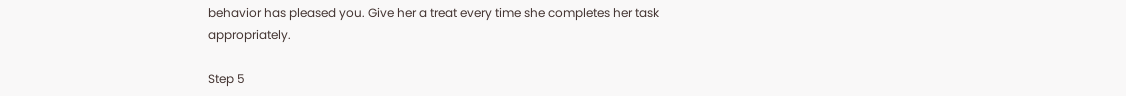behavior has pleased you. Give her a treat every time she completes her task appropriately.

Step 5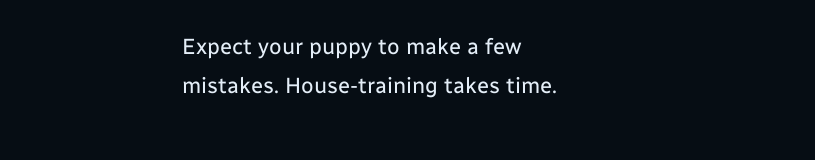Expect your puppy to make a few mistakes. House-training takes time.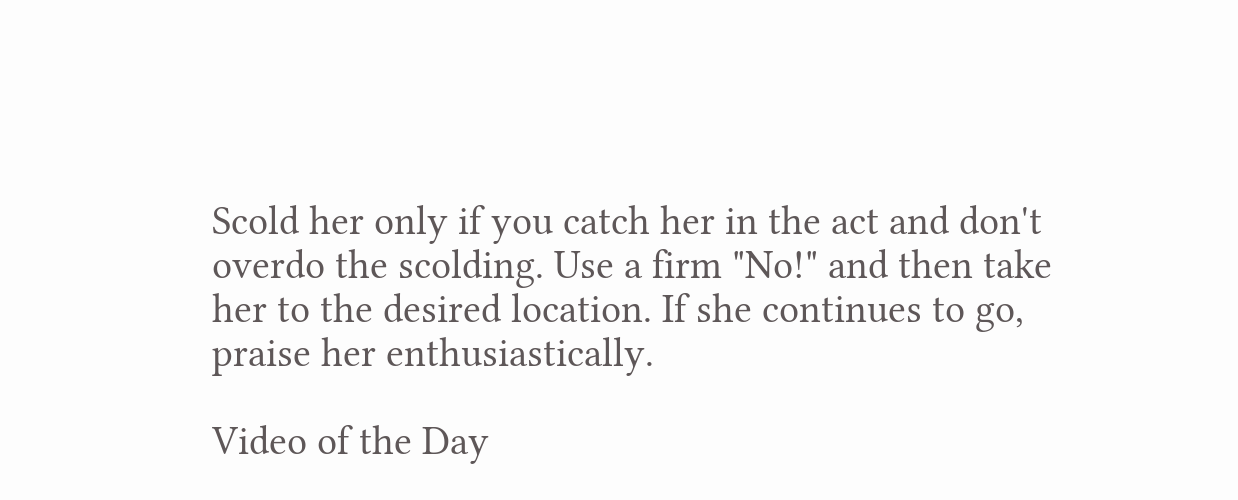Scold her only if you catch her in the act and don't overdo the scolding. Use a firm "No!" and then take her to the desired location. If she continues to go, praise her enthusiastically.

Video of the Day